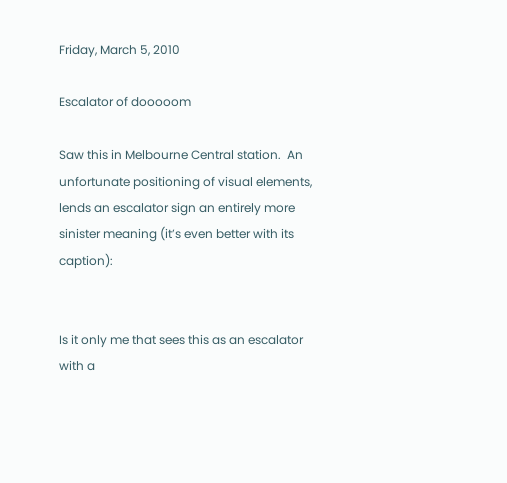Friday, March 5, 2010

Escalator of dooooom

Saw this in Melbourne Central station.  An unfortunate positioning of visual elements, lends an escalator sign an entirely more sinister meaning (it’s even better with its caption):


Is it only me that sees this as an escalator with a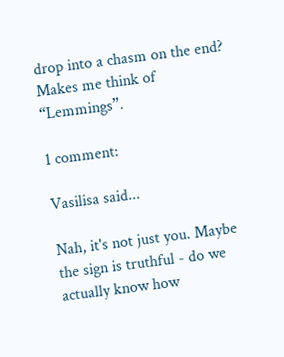drop into a chasm on the end?  Makes me think of “Lemmings”.

1 comment:

Vasilisa said...

Nah, it's not just you. Maybe the sign is truthful - do we actually know how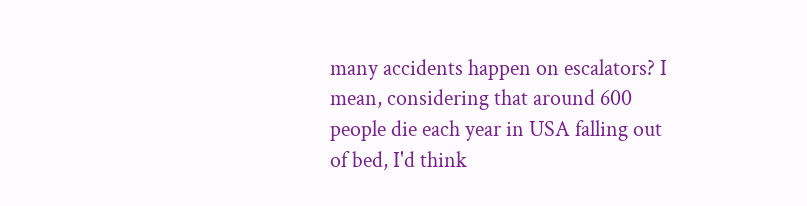many accidents happen on escalators? I mean, considering that around 600 people die each year in USA falling out of bed, I'd think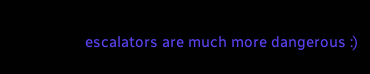escalators are much more dangerous :)